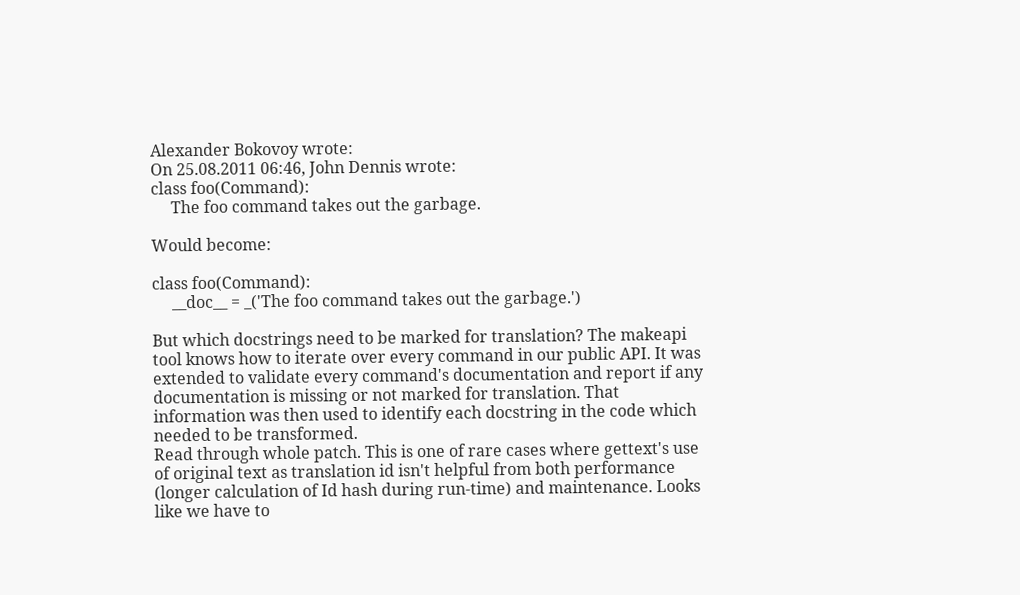Alexander Bokovoy wrote:
On 25.08.2011 06:46, John Dennis wrote:
class foo(Command):
     The foo command takes out the garbage.

Would become:

class foo(Command):
     __doc__ = _('The foo command takes out the garbage.')

But which docstrings need to be marked for translation? The makeapi
tool knows how to iterate over every command in our public API. It was
extended to validate every command's documentation and report if any
documentation is missing or not marked for translation. That
information was then used to identify each docstring in the code which
needed to be transformed.
Read through whole patch. This is one of rare cases where gettext's use
of original text as translation id isn't helpful from both performance
(longer calculation of Id hash during run-time) and maintenance. Looks
like we have to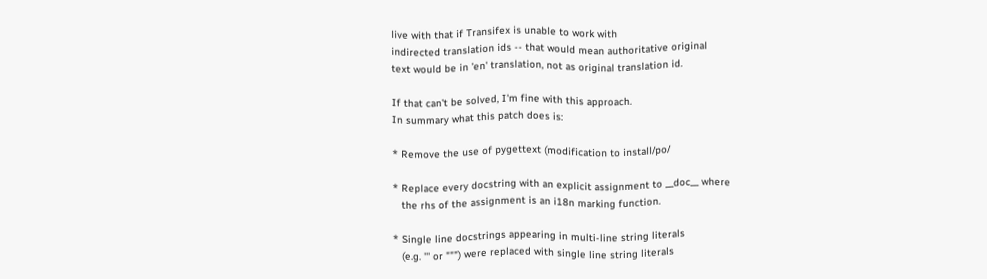live with that if Transifex is unable to work with
indirected translation ids -- that would mean authoritative original
text would be in 'en' translation, not as original translation id.

If that can't be solved, I'm fine with this approach.
In summary what this patch does is:

* Remove the use of pygettext (modification to install/po/

* Replace every docstring with an explicit assignment to __doc__ where
   the rhs of the assignment is an i18n marking function.

* Single line docstrings appearing in multi-line string literals
   (e.g. ''' or """) were replaced with single line string literals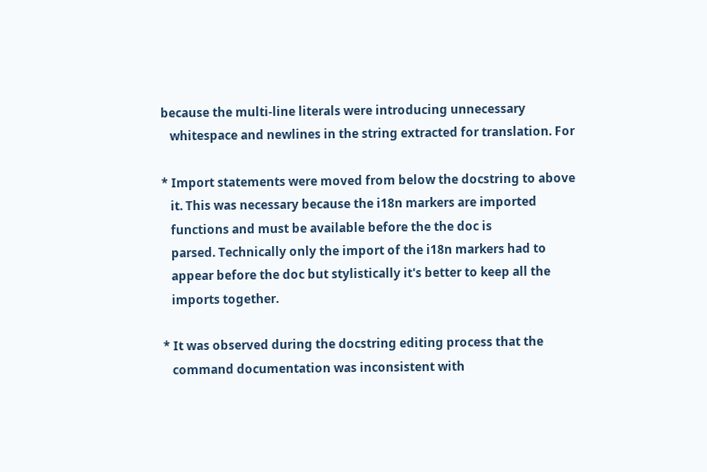because the multi-line literals were introducing unnecessary
   whitespace and newlines in the string extracted for translation. For

* Import statements were moved from below the docstring to above
   it. This was necessary because the i18n markers are imported
   functions and must be available before the the doc is
   parsed. Technically only the import of the i18n markers had to
   appear before the doc but stylistically it's better to keep all the
   imports together.

* It was observed during the docstring editing process that the
   command documentation was inconsistent with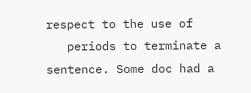respect to the use of
   periods to terminate a sentence. Some doc had a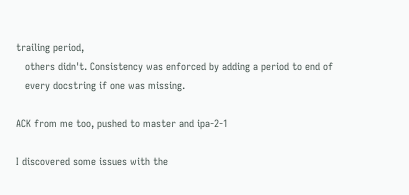trailing period,
   others didn't. Consistency was enforced by adding a period to end of
   every docstring if one was missing.

ACK from me too, pushed to master and ipa-2-1

I discovered some issues with the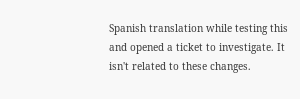Spanish translation while testing this and opened a ticket to investigate. It isn't related to these changes.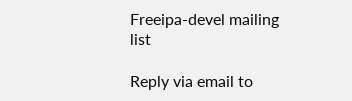Freeipa-devel mailing list

Reply via email to